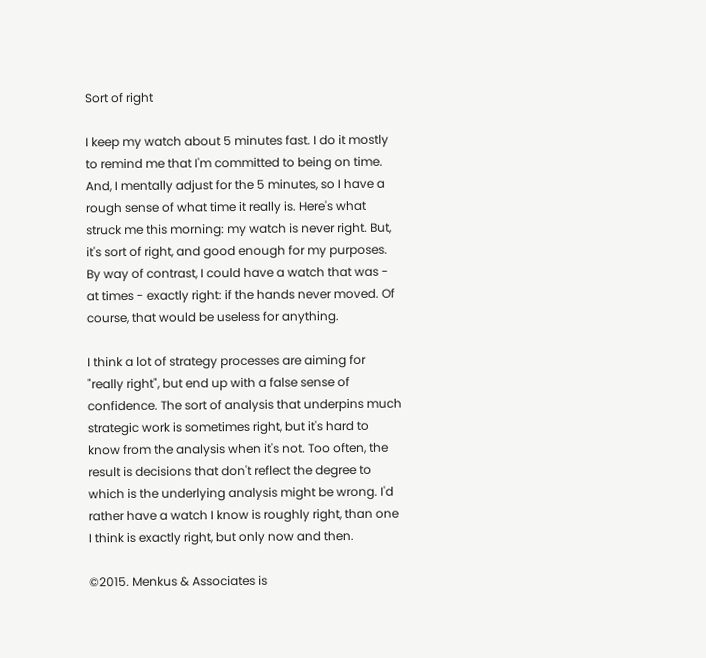Sort of right

I keep my watch about 5 minutes fast. I do it mostly to remind me that I'm committed to being on time. And, I mentally adjust for the 5 minutes, so I have a rough sense of what time it really is. Here's what struck me this morning: my watch is never right. But, it's sort of right, and good enough for my purposes. By way of contrast, I could have a watch that was - at times - exactly right: if the hands never moved. Of course, that would be useless for anything.

I think a lot of strategy processes are aiming for "really right", but end up with a false sense of confidence. The sort of analysis that underpins much strategic work is sometimes right, but it's hard to know from the analysis when it's not. Too often, the result is decisions that don't reflect the degree to which is the underlying analysis might be wrong. I'd rather have a watch I know is roughly right, than one I think is exactly right, but only now and then.

©2015. Menkus & Associates is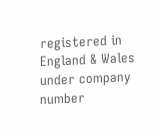registered in England & Wales under company number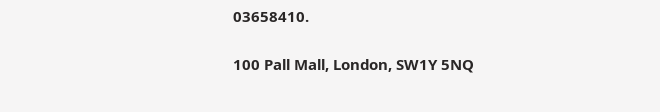03658410.

100 Pall Mall, London, SW1Y 5NQ